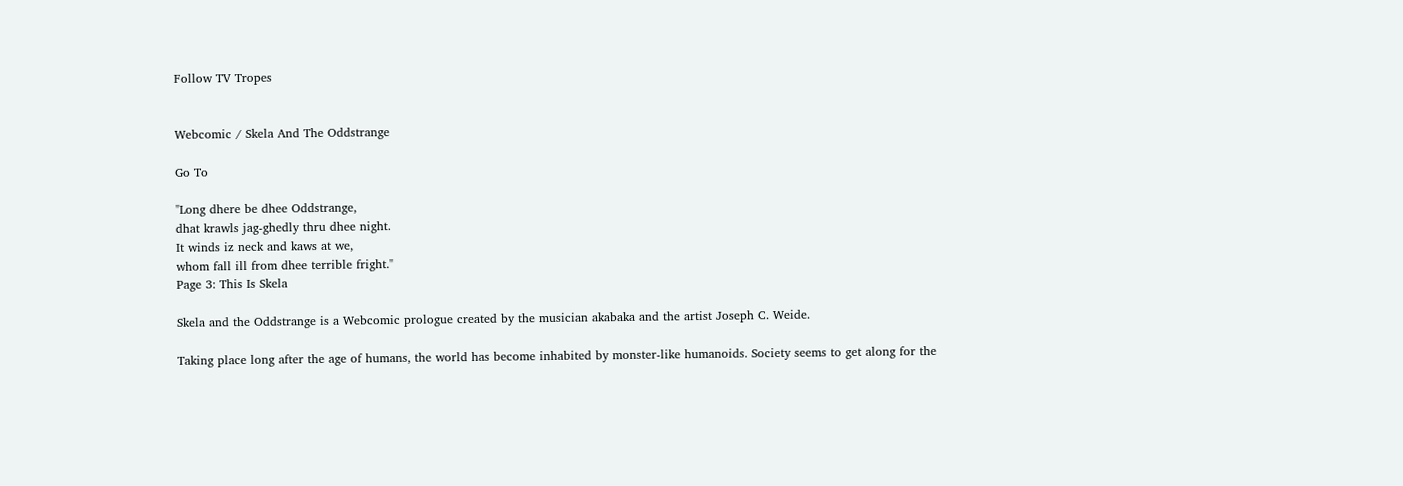Follow TV Tropes


Webcomic / Skela And The Oddstrange

Go To

"Long dhere be dhee Oddstrange,
dhat krawls jag-ghedly thru dhee night.
It winds iz neck and kaws at we,
whom fall ill from dhee terrible fright."
Page 3: This Is Skela

Skela and the Oddstrange is a Webcomic prologue created by the musician akabaka and the artist Joseph C. Weide.

Taking place long after the age of humans, the world has become inhabited by monster-like humanoids. Society seems to get along for the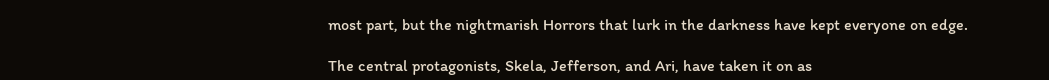most part, but the nightmarish Horrors that lurk in the darkness have kept everyone on edge.

The central protagonists, Skela, Jefferson, and Ari, have taken it on as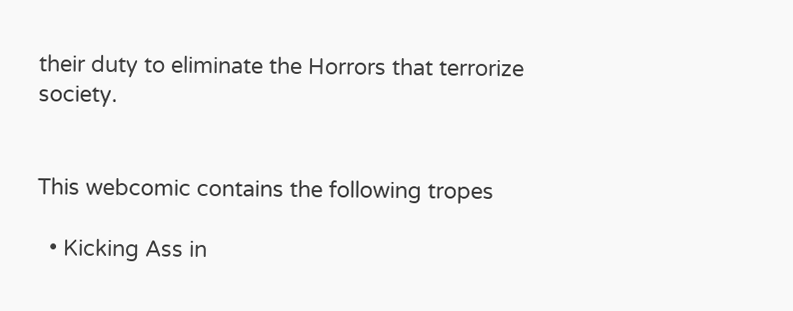their duty to eliminate the Horrors that terrorize society.


This webcomic contains the following tropes

  • Kicking Ass in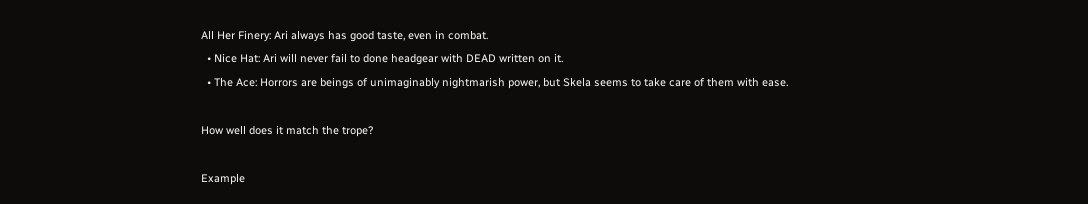All Her Finery: Ari always has good taste, even in combat.
  • Nice Hat: Ari will never fail to done headgear with DEAD written on it.
  • The Ace: Horrors are beings of unimaginably nightmarish power, but Skela seems to take care of them with ease.

How well does it match the trope?

Example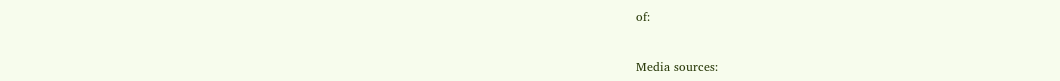of:


Media sources: